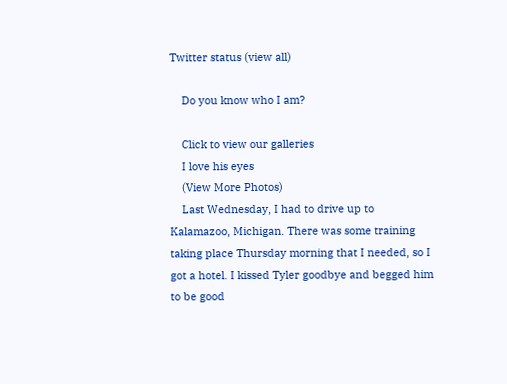Twitter status (view all)

    Do you know who I am?

    Click to view our galleries
    I love his eyes
    (View More Photos)
    Last Wednesday, I had to drive up to Kalamazoo, Michigan. There was some training taking place Thursday morning that I needed, so I got a hotel. I kissed Tyler goodbye and begged him to be good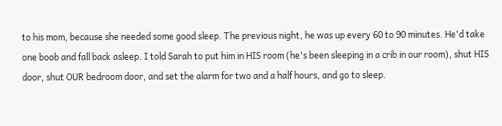to his mom, because she needed some good sleep. The previous night, he was up every 60 to 90 minutes. He'd take one boob and fall back asleep. I told Sarah to put him in HIS room (he's been sleeping in a crib in our room), shut HIS door, shut OUR bedroom door, and set the alarm for two and a half hours, and go to sleep.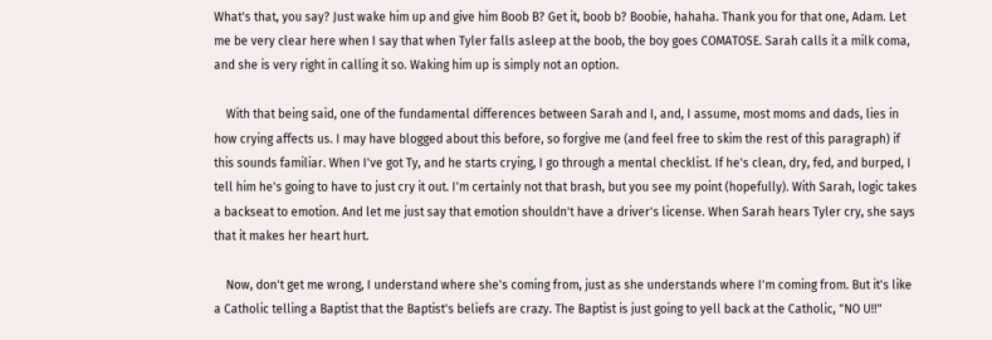What's that, you say? Just wake him up and give him Boob B? Get it, boob b? Boobie, hahaha. Thank you for that one, Adam. Let me be very clear here when I say that when Tyler falls asleep at the boob, the boy goes COMATOSE. Sarah calls it a milk coma, and she is very right in calling it so. Waking him up is simply not an option.

    With that being said, one of the fundamental differences between Sarah and I, and, I assume, most moms and dads, lies in how crying affects us. I may have blogged about this before, so forgive me (and feel free to skim the rest of this paragraph) if this sounds familiar. When I've got Ty, and he starts crying, I go through a mental checklist. If he's clean, dry, fed, and burped, I tell him he's going to have to just cry it out. I'm certainly not that brash, but you see my point (hopefully). With Sarah, logic takes a backseat to emotion. And let me just say that emotion shouldn't have a driver's license. When Sarah hears Tyler cry, she says that it makes her heart hurt.

    Now, don't get me wrong, I understand where she's coming from, just as she understands where I'm coming from. But it's like a Catholic telling a Baptist that the Baptist's beliefs are crazy. The Baptist is just going to yell back at the Catholic, "NO U!!"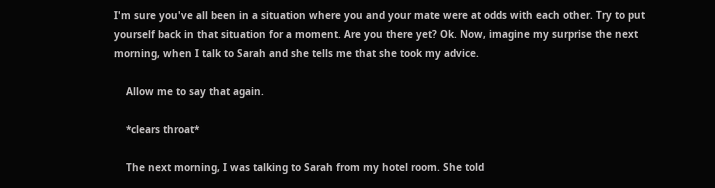I'm sure you've all been in a situation where you and your mate were at odds with each other. Try to put yourself back in that situation for a moment. Are you there yet? Ok. Now, imagine my surprise the next morning, when I talk to Sarah and she tells me that she took my advice.

    Allow me to say that again.

    *clears throat*

    The next morning, I was talking to Sarah from my hotel room. She told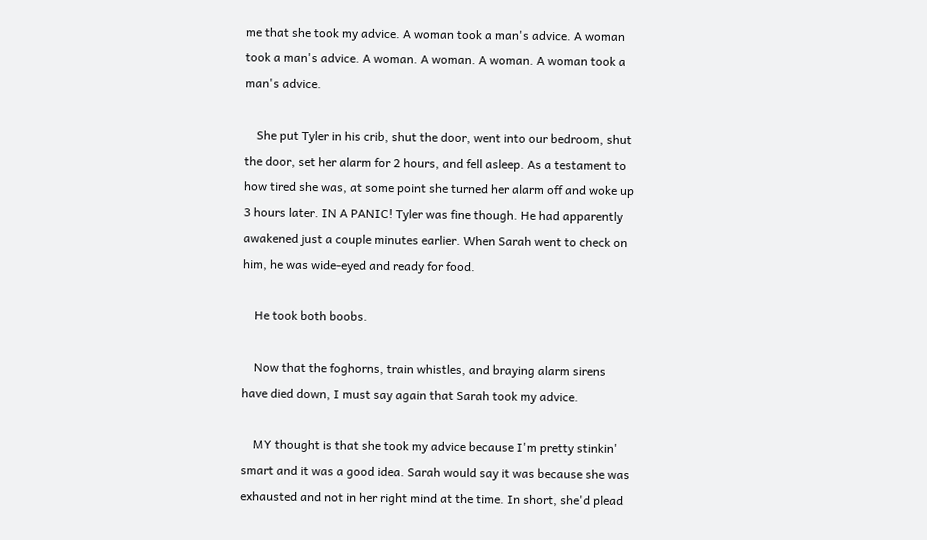me that she took my advice. A woman took a man's advice. A woman took a man's advice. A woman. A woman. A woman. A woman took a man's advice.

    She put Tyler in his crib, shut the door, went into our bedroom, shut the door, set her alarm for 2 hours, and fell asleep. As a testament to how tired she was, at some point she turned her alarm off and woke up 3 hours later. IN A PANIC! Tyler was fine though. He had apparently awakened just a couple minutes earlier. When Sarah went to check on him, he was wide-eyed and ready for food.

    He took both boobs.

    Now that the foghorns, train whistles, and braying alarm sirens have died down, I must say again that Sarah took my advice.

    MY thought is that she took my advice because I'm pretty stinkin' smart and it was a good idea. Sarah would say it was because she was exhausted and not in her right mind at the time. In short, she'd plead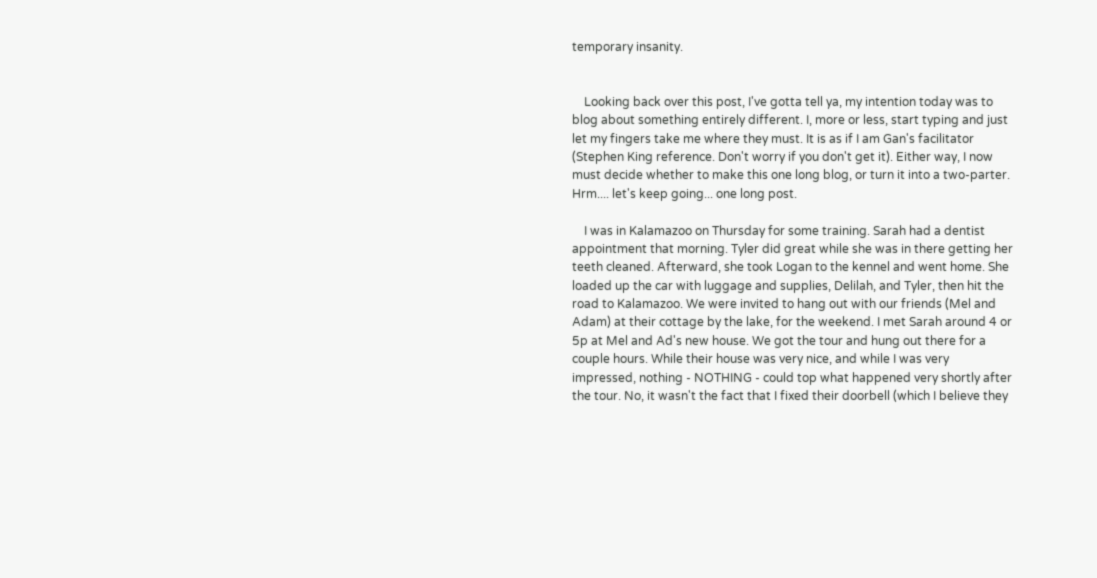temporary insanity.


    Looking back over this post, I've gotta tell ya, my intention today was to blog about something entirely different. I, more or less, start typing and just let my fingers take me where they must. It is as if I am Gan's facilitator (Stephen King reference. Don't worry if you don't get it). Either way, I now must decide whether to make this one long blog, or turn it into a two-parter. Hrm.... let's keep going... one long post.

    I was in Kalamazoo on Thursday for some training. Sarah had a dentist appointment that morning. Tyler did great while she was in there getting her teeth cleaned. Afterward, she took Logan to the kennel and went home. She loaded up the car with luggage and supplies, Delilah, and Tyler, then hit the road to Kalamazoo. We were invited to hang out with our friends (Mel and Adam) at their cottage by the lake, for the weekend. I met Sarah around 4 or 5p at Mel and Ad's new house. We got the tour and hung out there for a couple hours. While their house was very nice, and while I was very impressed, nothing - NOTHING - could top what happened very shortly after the tour. No, it wasn't the fact that I fixed their doorbell (which I believe they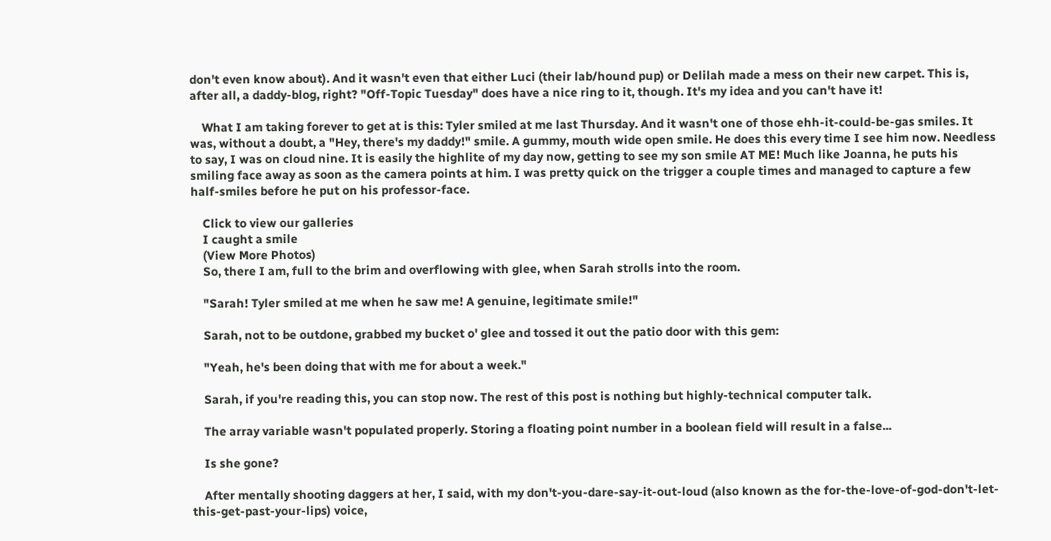don't even know about). And it wasn't even that either Luci (their lab/hound pup) or Delilah made a mess on their new carpet. This is, after all, a daddy-blog, right? "Off-Topic Tuesday" does have a nice ring to it, though. It's my idea and you can't have it!

    What I am taking forever to get at is this: Tyler smiled at me last Thursday. And it wasn't one of those ehh-it-could-be-gas smiles. It was, without a doubt, a "Hey, there's my daddy!" smile. A gummy, mouth wide open smile. He does this every time I see him now. Needless to say, I was on cloud nine. It is easily the highlite of my day now, getting to see my son smile AT ME! Much like Joanna, he puts his smiling face away as soon as the camera points at him. I was pretty quick on the trigger a couple times and managed to capture a few half-smiles before he put on his professor-face.

    Click to view our galleries
    I caught a smile
    (View More Photos)
    So, there I am, full to the brim and overflowing with glee, when Sarah strolls into the room.

    "Sarah! Tyler smiled at me when he saw me! A genuine, legitimate smile!"

    Sarah, not to be outdone, grabbed my bucket o' glee and tossed it out the patio door with this gem:

    "Yeah, he's been doing that with me for about a week."

    Sarah, if you're reading this, you can stop now. The rest of this post is nothing but highly-technical computer talk.

    The array variable wasn't populated properly. Storing a floating point number in a boolean field will result in a false...

    Is she gone?

    After mentally shooting daggers at her, I said, with my don't-you-dare-say-it-out-loud (also known as the for-the-love-of-god-don't-let-this-get-past-your-lips) voice,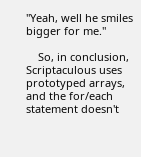"Yeah, well he smiles bigger for me."

    So, in conclusion, Scriptaculous uses prototyped arrays, and the for/each statement doesn't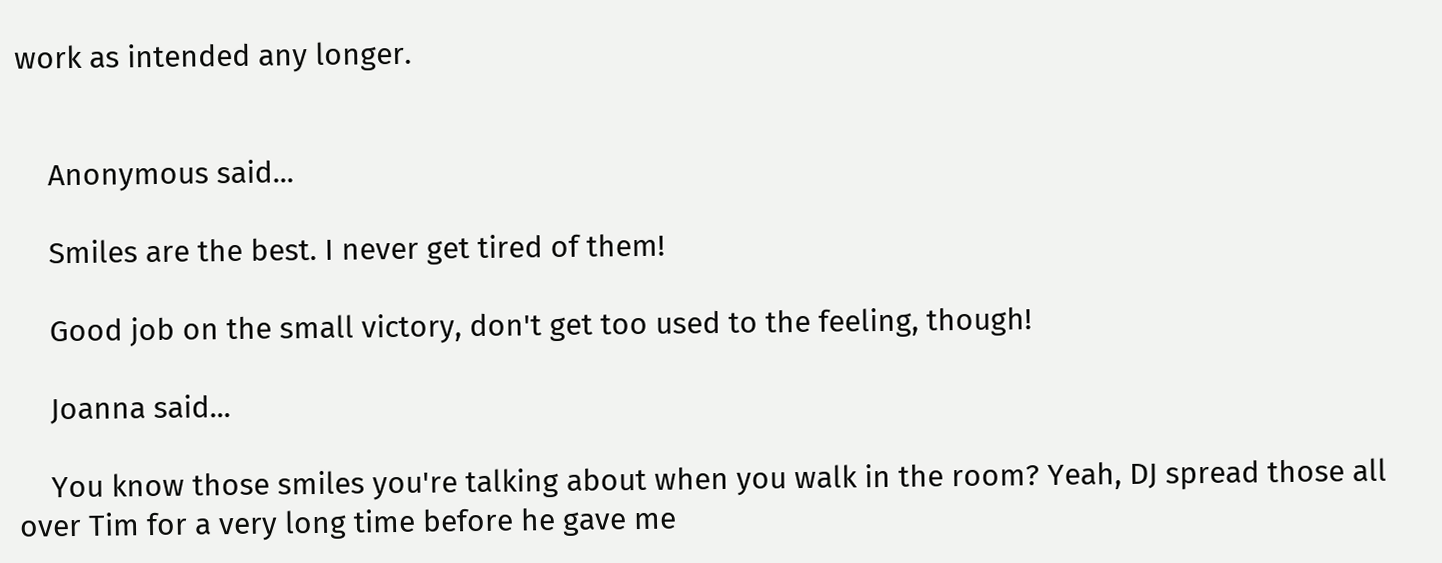work as intended any longer.


    Anonymous said...

    Smiles are the best. I never get tired of them!

    Good job on the small victory, don't get too used to the feeling, though!

    Joanna said...

    You know those smiles you're talking about when you walk in the room? Yeah, DJ spread those all over Tim for a very long time before he gave me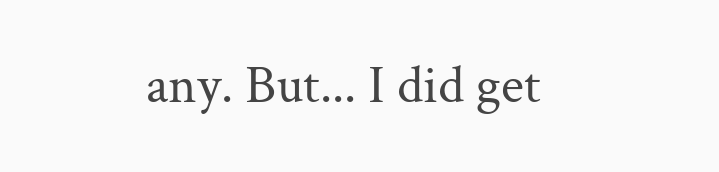any. But... I did get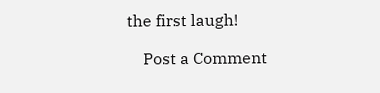the first laugh!

    Post a Comment